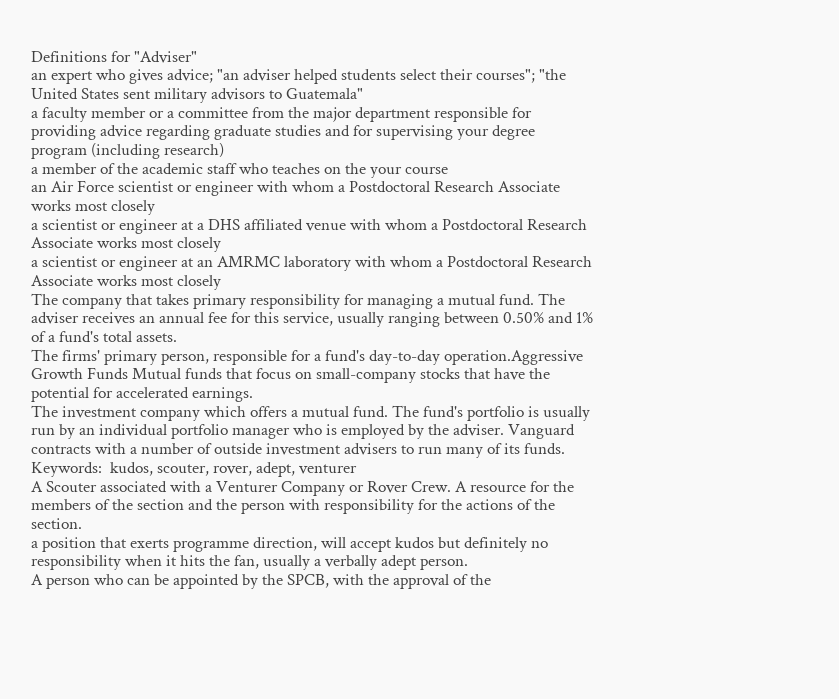Definitions for "Adviser"
an expert who gives advice; "an adviser helped students select their courses"; "the United States sent military advisors to Guatemala"
a faculty member or a committee from the major department responsible for providing advice regarding graduate studies and for supervising your degree program (including research)
a member of the academic staff who teaches on the your course
an Air Force scientist or engineer with whom a Postdoctoral Research Associate works most closely
a scientist or engineer at a DHS affiliated venue with whom a Postdoctoral Research Associate works most closely
a scientist or engineer at an AMRMC laboratory with whom a Postdoctoral Research Associate works most closely
The company that takes primary responsibility for managing a mutual fund. The adviser receives an annual fee for this service, usually ranging between 0.50% and 1% of a fund's total assets.
The firms' primary person, responsible for a fund's day-to-day operation.Aggressive Growth Funds Mutual funds that focus on small-company stocks that have the potential for accelerated earnings.
The investment company which offers a mutual fund. The fund's portfolio is usually run by an individual portfolio manager who is employed by the adviser. Vanguard contracts with a number of outside investment advisers to run many of its funds.
Keywords:  kudos, scouter, rover, adept, venturer
A Scouter associated with a Venturer Company or Rover Crew. A resource for the members of the section and the person with responsibility for the actions of the section.
a position that exerts programme direction, will accept kudos but definitely no responsibility when it hits the fan, usually a verbally adept person.
A person who can be appointed by the SPCB, with the approval of the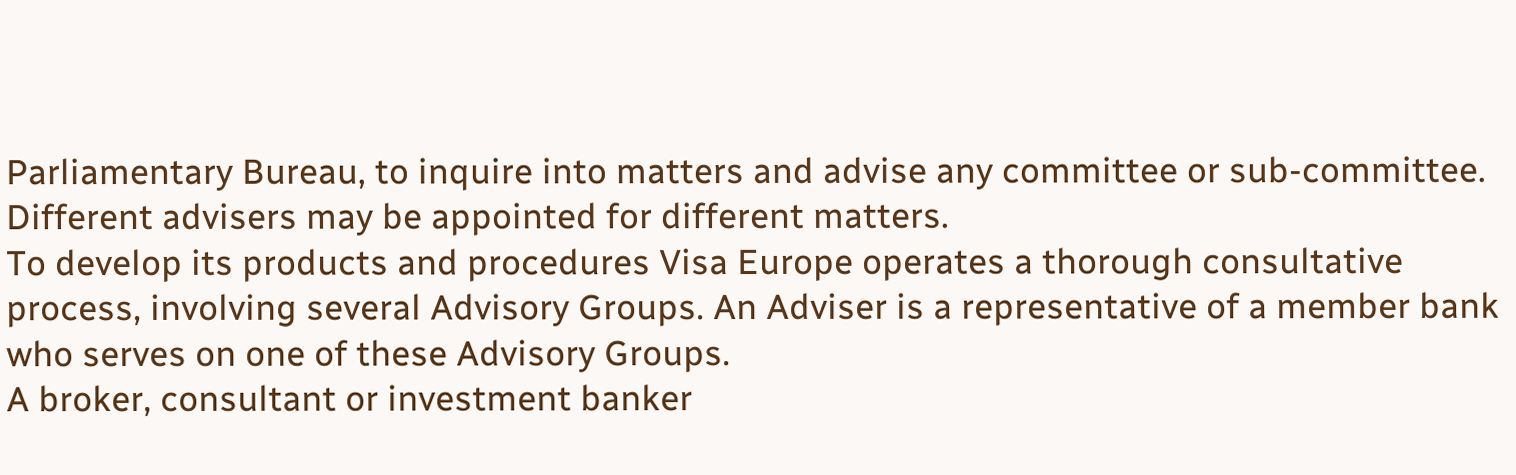Parliamentary Bureau, to inquire into matters and advise any committee or sub-committee. Different advisers may be appointed for different matters.
To develop its products and procedures Visa Europe operates a thorough consultative process, involving several Advisory Groups. An Adviser is a representative of a member bank who serves on one of these Advisory Groups.
A broker, consultant or investment banker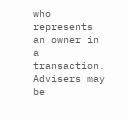who represents an owner in a transaction. Advisers may be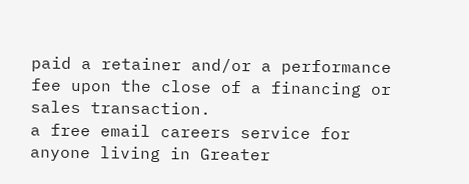paid a retainer and/or a performance fee upon the close of a financing or sales transaction.
a free email careers service for anyone living in Greater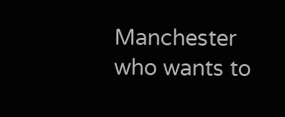Manchester who wants to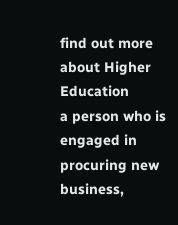find out more about Higher Education
a person who is engaged in procuring new business,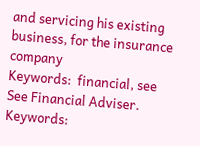and servicing his existing business, for the insurance company
Keywords:  financial, see
See Financial Adviser.
Keywords: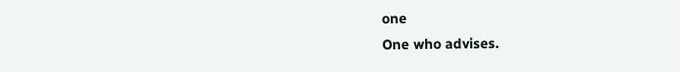one
One who advises.